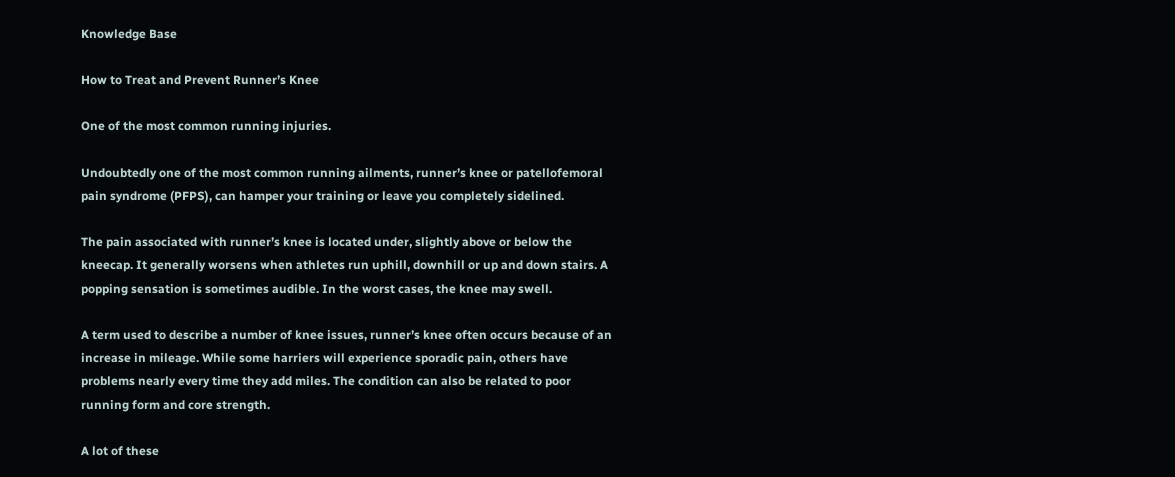Knowledge Base

How to Treat and Prevent Runner’s Knee

One of the most common running injuries.

Undoubtedly one of the most common running ailments, runner’s knee or patellofemoral pain syndrome (PFPS), can hamper your training or leave you completely sidelined.

The pain associated with runner’s knee is located under, slightly above or below the kneecap. It generally worsens when athletes run uphill, downhill or up and down stairs. A popping sensation is sometimes audible. In the worst cases, the knee may swell.

A term used to describe a number of knee issues, runner’s knee often occurs because of an increase in mileage. While some harriers will experience sporadic pain, others have problems nearly every time they add miles. The condition can also be related to poor running form and core strength.

A lot of these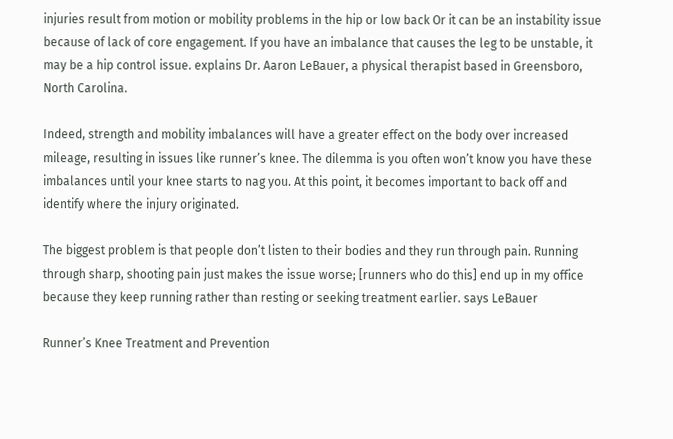injuries result from motion or mobility problems in the hip or low back Or it can be an instability issue because of lack of core engagement. If you have an imbalance that causes the leg to be unstable, it may be a hip control issue. explains Dr. Aaron LeBauer, a physical therapist based in Greensboro, North Carolina.

Indeed, strength and mobility imbalances will have a greater effect on the body over increased mileage, resulting in issues like runner’s knee. The dilemma is you often won’t know you have these imbalances until your knee starts to nag you. At this point, it becomes important to back off and identify where the injury originated.

The biggest problem is that people don’t listen to their bodies and they run through pain. Running through sharp, shooting pain just makes the issue worse; [runners who do this] end up in my office because they keep running rather than resting or seeking treatment earlier. says LeBauer

Runner’s Knee Treatment and Prevention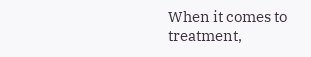When it comes to treatment,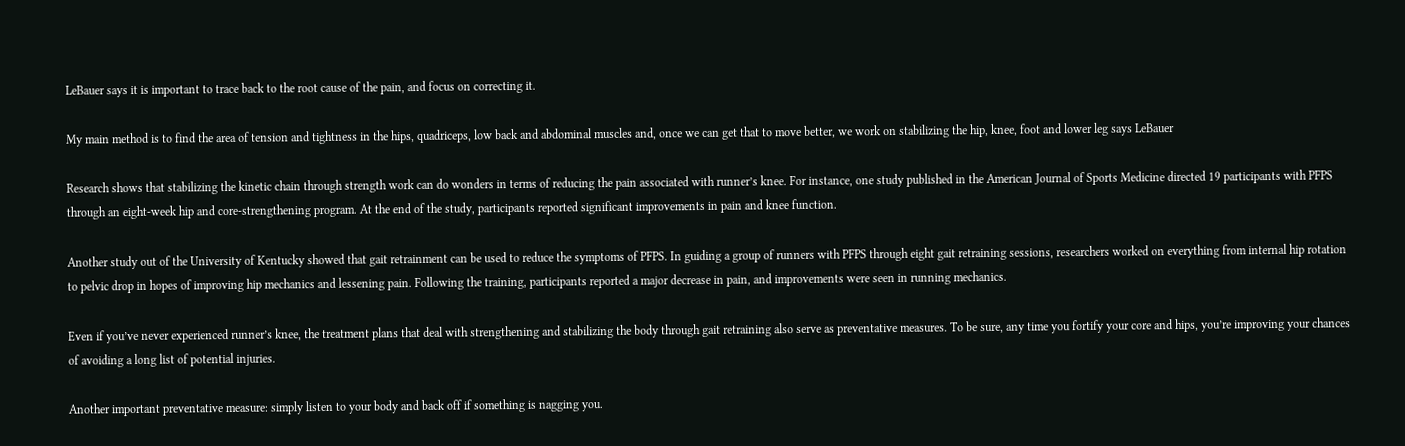LeBauer says it is important to trace back to the root cause of the pain, and focus on correcting it.

My main method is to find the area of tension and tightness in the hips, quadriceps, low back and abdominal muscles and, once we can get that to move better, we work on stabilizing the hip, knee, foot and lower leg says LeBauer

Research shows that stabilizing the kinetic chain through strength work can do wonders in terms of reducing the pain associated with runner’s knee. For instance, one study published in the American Journal of Sports Medicine directed 19 participants with PFPS through an eight-week hip and core-strengthening program. At the end of the study, participants reported significant improvements in pain and knee function.

Another study out of the University of Kentucky showed that gait retrainment can be used to reduce the symptoms of PFPS. In guiding a group of runners with PFPS through eight gait retraining sessions, researchers worked on everything from internal hip rotation to pelvic drop in hopes of improving hip mechanics and lessening pain. Following the training, participants reported a major decrease in pain, and improvements were seen in running mechanics.

Even if you’ve never experienced runner’s knee, the treatment plans that deal with strengthening and stabilizing the body through gait retraining also serve as preventative measures. To be sure, any time you fortify your core and hips, you’re improving your chances of avoiding a long list of potential injuries.

Another important preventative measure: simply listen to your body and back off if something is nagging you.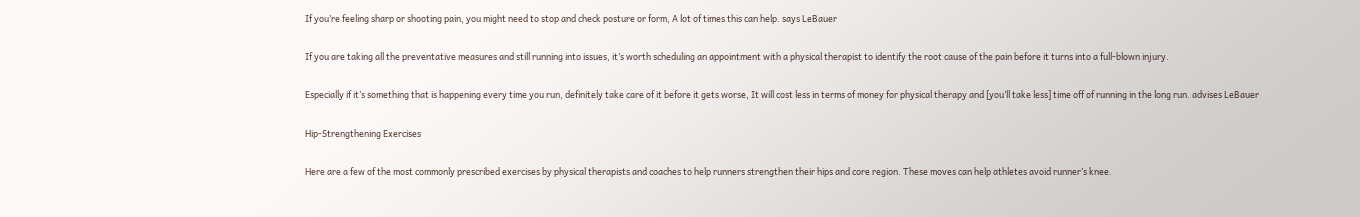If you’re feeling sharp or shooting pain, you might need to stop and check posture or form, A lot of times this can help. says LeBauer

If you are taking all the preventative measures and still running into issues, it’s worth scheduling an appointment with a physical therapist to identify the root cause of the pain before it turns into a full-blown injury.

Especially if it’s something that is happening every time you run, definitely take care of it before it gets worse, It will cost less in terms of money for physical therapy and [you’ll take less] time off of running in the long run. advises LeBauer

Hip-Strengthening Exercises

Here are a few of the most commonly prescribed exercises by physical therapists and coaches to help runners strengthen their hips and core region. These moves can help athletes avoid runner’s knee.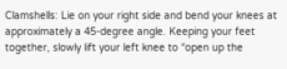Clamshells: Lie on your right side and bend your knees at approximately a 45-degree angle. Keeping your feet together, slowly lift your left knee to “open up the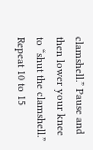clamshell.” Pause and then lower your knee to “shut the clamshell.” Repeat 10 to 15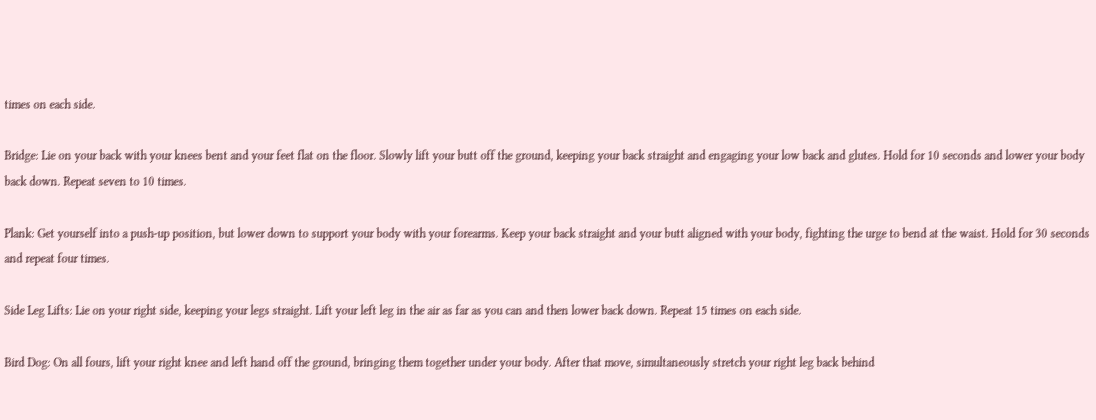times on each side.

Bridge: Lie on your back with your knees bent and your feet flat on the floor. Slowly lift your butt off the ground, keeping your back straight and engaging your low back and glutes. Hold for 10 seconds and lower your body back down. Repeat seven to 10 times.

Plank: Get yourself into a push-up position, but lower down to support your body with your forearms. Keep your back straight and your butt aligned with your body, fighting the urge to bend at the waist. Hold for 30 seconds and repeat four times.

Side Leg Lifts: Lie on your right side, keeping your legs straight. Lift your left leg in the air as far as you can and then lower back down. Repeat 15 times on each side.

Bird Dog: On all fours, lift your right knee and left hand off the ground, bringing them together under your body. After that move, simultaneously stretch your right leg back behind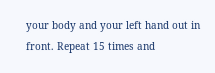your body and your left hand out in front. Repeat 15 times and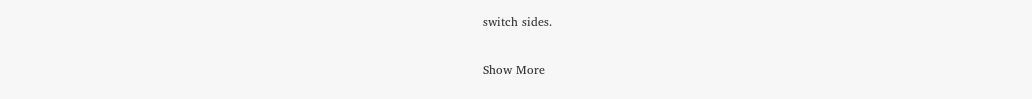switch sides.

Show More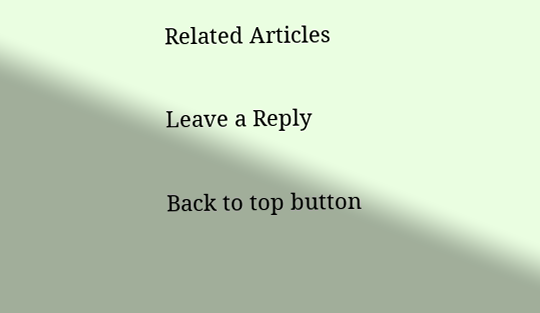Related Articles

Leave a Reply

Back to top button